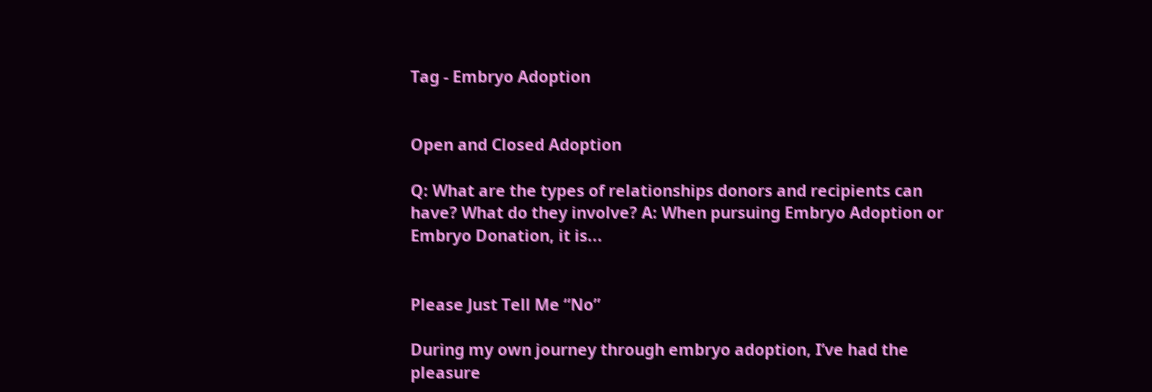Tag - Embryo Adoption


Open and Closed Adoption

Q: What are the types of relationships donors and recipients can have? What do they involve? A: When pursuing Embryo Adoption or Embryo Donation, it is...


Please Just Tell Me “No”

During my own journey through embryo adoption, I’ve had the pleasure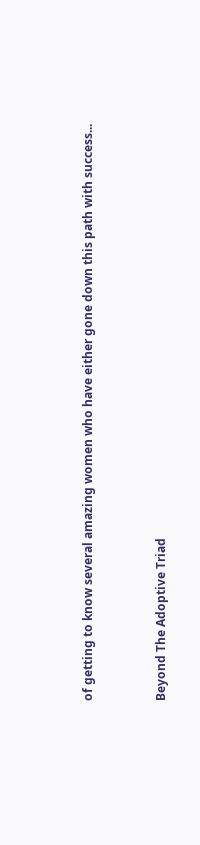of getting to know several amazing women who have either gone down this path with success...


Beyond The Adoptive Triad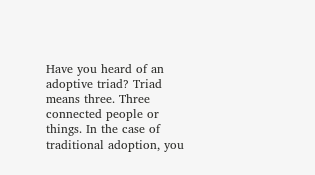Have you heard of an adoptive triad? Triad means three. Three connected people or things. In the case of traditional adoption, you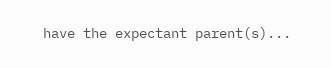have the expectant parent(s)...